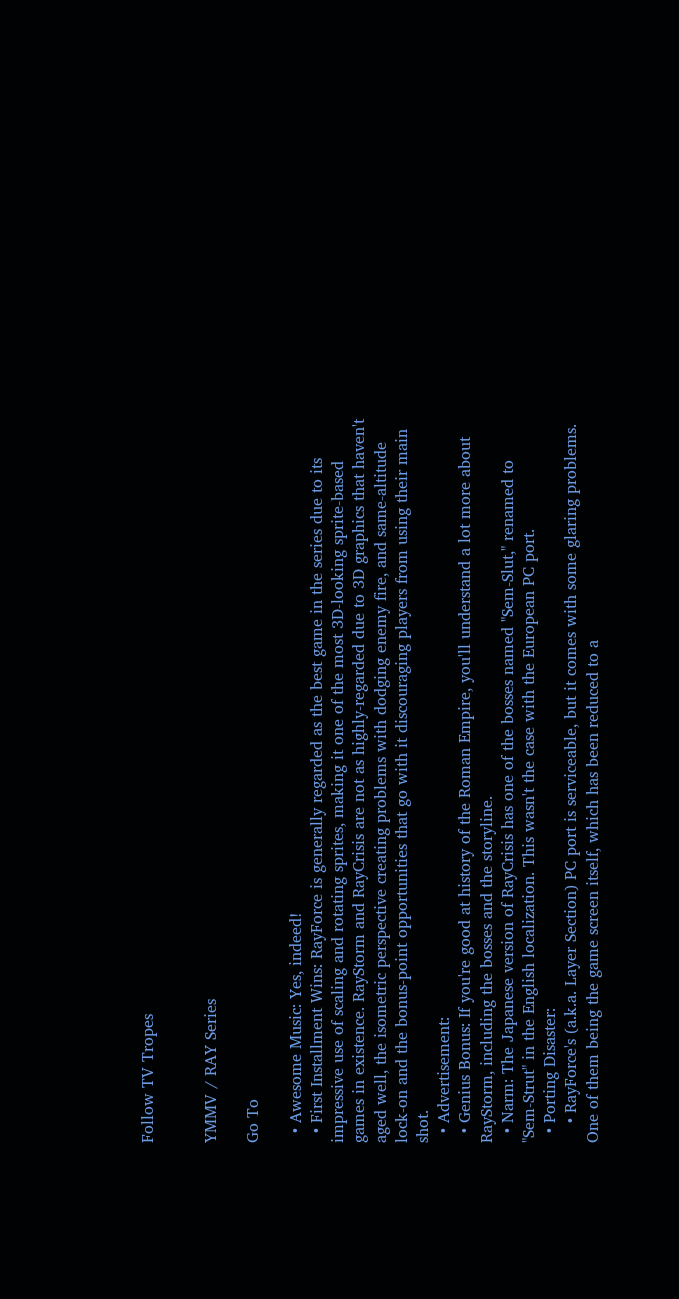Follow TV Tropes


YMMV / RAY Series

Go To

  • Awesome Music: Yes, indeed!
  • First Installment Wins: RayForce is generally regarded as the best game in the series due to its impressive use of scaling and rotating sprites, making it one of the most 3D-looking sprite-based games in existence. RayStorm and RayCrisis are not as highly-regarded due to 3D graphics that haven't aged well, the isometric perspective creating problems with dodging enemy fire, and same-altitude lock-on and the bonus-point opportunities that go with it discouraging players from using their main shot.
  • Advertisement:
  • Genius Bonus: If you're good at history of the Roman Empire, you'll understand a lot more about RayStorm, including the bosses and the storyline.
  • Narm: The Japanese version of RayCrisis has one of the bosses named "Sem-Slut," renamed to "Sem-Strut" in the English localization. This wasn't the case with the European PC port.
  • Porting Disaster:
    • RayForce's (a.k.a. Layer Section) PC port is serviceable, but it comes with some glaring problems. One of them being the game screen itself, which has been reduced to a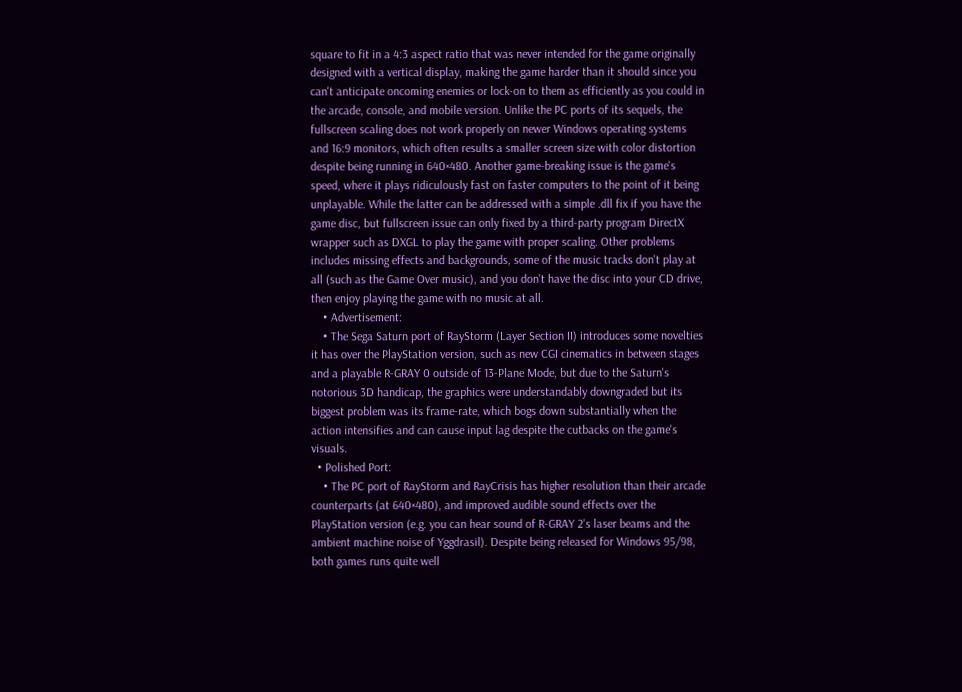square to fit in a 4:3 aspect ratio that was never intended for the game originally designed with a vertical display, making the game harder than it should since you can't anticipate oncoming enemies or lock-on to them as efficiently as you could in the arcade, console, and mobile version. Unlike the PC ports of its sequels, the fullscreen scaling does not work properly on newer Windows operating systems and 16:9 monitors, which often results a smaller screen size with color distortion despite being running in 640×480. Another game-breaking issue is the game's speed, where it plays ridiculously fast on faster computers to the point of it being unplayable. While the latter can be addressed with a simple .dll fix if you have the game disc, but fullscreen issue can only fixed by a third-party program DirectX wrapper such as DXGL to play the game with proper scaling. Other problems includes missing effects and backgrounds, some of the music tracks don't play at all (such as the Game Over music), and you don't have the disc into your CD drive, then enjoy playing the game with no music at all.
    • Advertisement:
    • The Sega Saturn port of RayStorm (Layer Section II) introduces some novelties it has over the PlayStation version, such as new CGI cinematics in between stages and a playable R-GRAY 0 outside of 13-Plane Mode, but due to the Saturn's notorious 3D handicap, the graphics were understandably downgraded but its biggest problem was its frame-rate, which bogs down substantially when the action intensifies and can cause input lag despite the cutbacks on the game's visuals.
  • Polished Port:
    • The PC port of RayStorm and RayCrisis has higher resolution than their arcade counterparts (at 640×480), and improved audible sound effects over the PlayStation version (e.g. you can hear sound of R-GRAY 2's laser beams and the ambient machine noise of Yggdrasil). Despite being released for Windows 95/98, both games runs quite well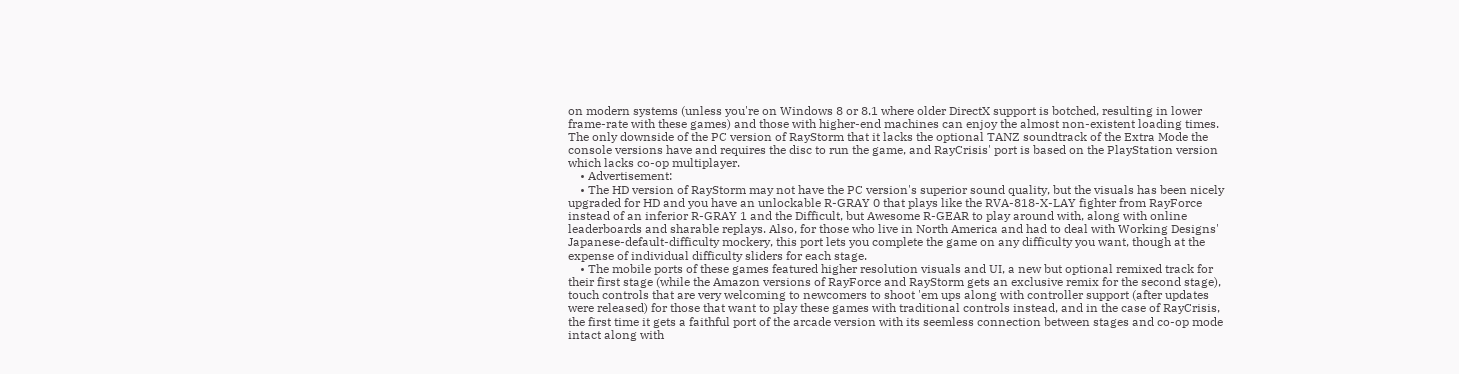on modern systems (unless you're on Windows 8 or 8.1 where older DirectX support is botched, resulting in lower frame-rate with these games) and those with higher-end machines can enjoy the almost non-existent loading times. The only downside of the PC version of RayStorm that it lacks the optional TANZ soundtrack of the Extra Mode the console versions have and requires the disc to run the game, and RayCrisis' port is based on the PlayStation version which lacks co-op multiplayer.
    • Advertisement:
    • The HD version of RayStorm may not have the PC version's superior sound quality, but the visuals has been nicely upgraded for HD and you have an unlockable R-GRAY 0 that plays like the RVA-818-X-LAY fighter from RayForce instead of an inferior R-GRAY 1 and the Difficult, but Awesome R-GEAR to play around with, along with online leaderboards and sharable replays. Also, for those who live in North America and had to deal with Working Designs' Japanese-default-difficulty mockery, this port lets you complete the game on any difficulty you want, though at the expense of individual difficulty sliders for each stage.
    • The mobile ports of these games featured higher resolution visuals and UI, a new but optional remixed track for their first stage (while the Amazon versions of RayForce and RayStorm gets an exclusive remix for the second stage), touch controls that are very welcoming to newcomers to shoot 'em ups along with controller support (after updates were released) for those that want to play these games with traditional controls instead, and in the case of RayCrisis, the first time it gets a faithful port of the arcade version with its seemless connection between stages and co-op mode intact along with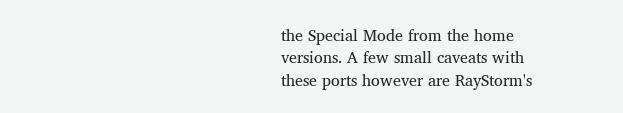the Special Mode from the home versions. A few small caveats with these ports however are RayStorm's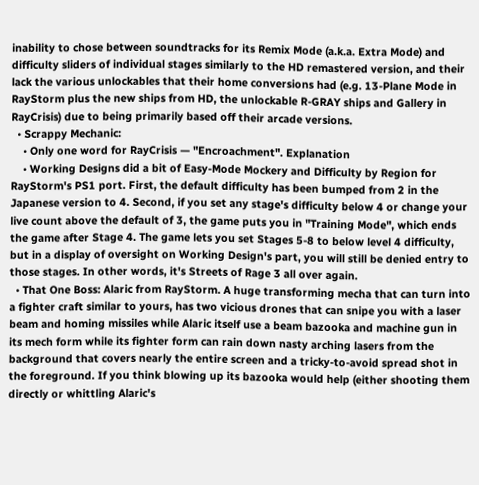inability to chose between soundtracks for its Remix Mode (a.k.a. Extra Mode) and difficulty sliders of individual stages similarly to the HD remastered version, and their lack the various unlockables that their home conversions had (e.g. 13-Plane Mode in RayStorm plus the new ships from HD, the unlockable R-GRAY ships and Gallery in RayCrisis) due to being primarily based off their arcade versions.
  • Scrappy Mechanic:
    • Only one word for RayCrisis — "Encroachment". Explanation
    • Working Designs did a bit of Easy-Mode Mockery and Difficulty by Region for RayStorm's PS1 port. First, the default difficulty has been bumped from 2 in the Japanese version to 4. Second, if you set any stage's difficulty below 4 or change your live count above the default of 3, the game puts you in "Training Mode", which ends the game after Stage 4. The game lets you set Stages 5-8 to below level 4 difficulty, but in a display of oversight on Working Design's part, you will still be denied entry to those stages. In other words, it's Streets of Rage 3 all over again.
  • That One Boss: Alaric from RayStorm. A huge transforming mecha that can turn into a fighter craft similar to yours, has two vicious drones that can snipe you with a laser beam and homing missiles while Alaric itself use a beam bazooka and machine gun in its mech form while its fighter form can rain down nasty arching lasers from the background that covers nearly the entire screen and a tricky-to-avoid spread shot in the foreground. If you think blowing up its bazooka would help (either shooting them directly or whittling Alaric's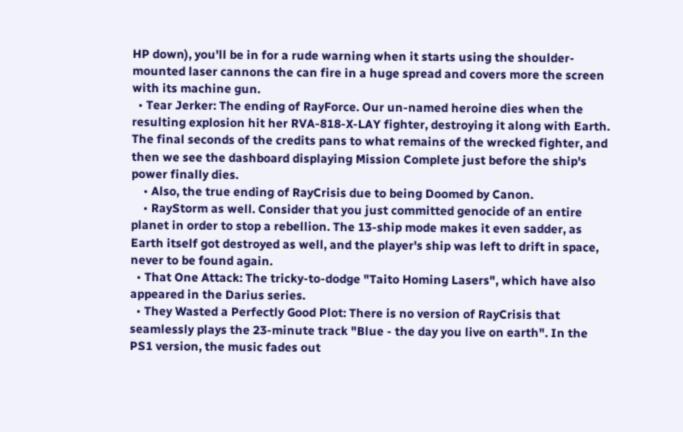HP down), you'll be in for a rude warning when it starts using the shoulder-mounted laser cannons the can fire in a huge spread and covers more the screen with its machine gun.
  • Tear Jerker: The ending of RayForce. Our un-named heroine dies when the resulting explosion hit her RVA-818-X-LAY fighter, destroying it along with Earth. The final seconds of the credits pans to what remains of the wrecked fighter, and then we see the dashboard displaying Mission Complete just before the ship's power finally dies.
    • Also, the true ending of RayCrisis due to being Doomed by Canon.
    • RayStorm as well. Consider that you just committed genocide of an entire planet in order to stop a rebellion. The 13-ship mode makes it even sadder, as Earth itself got destroyed as well, and the player's ship was left to drift in space, never to be found again.
  • That One Attack: The tricky-to-dodge "Taito Homing Lasers", which have also appeared in the Darius series.
  • They Wasted a Perfectly Good Plot: There is no version of RayCrisis that seamlessly plays the 23-minute track "Blue - the day you live on earth". In the PS1 version, the music fades out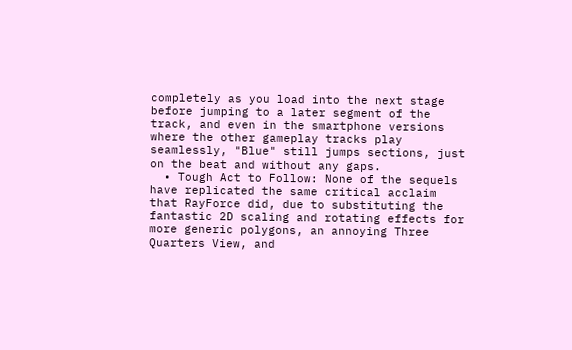completely as you load into the next stage before jumping to a later segment of the track, and even in the smartphone versions where the other gameplay tracks play seamlessly, "Blue" still jumps sections, just on the beat and without any gaps.
  • Tough Act to Follow: None of the sequels have replicated the same critical acclaim that RayForce did, due to substituting the fantastic 2D scaling and rotating effects for more generic polygons, an annoying Three Quarters View, and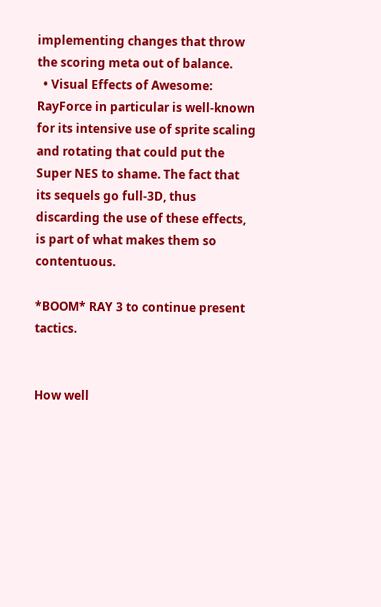implementing changes that throw the scoring meta out of balance.
  • Visual Effects of Awesome: RayForce in particular is well-known for its intensive use of sprite scaling and rotating that could put the Super NES to shame. The fact that its sequels go full-3D, thus discarding the use of these effects, is part of what makes them so contentuous.

*BOOM* RAY 3 to continue present tactics.


How well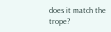does it match the trope?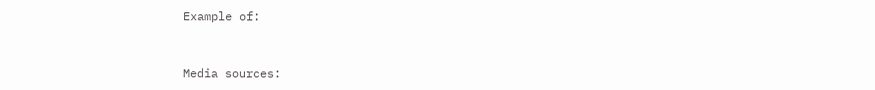Example of:


Media sources: